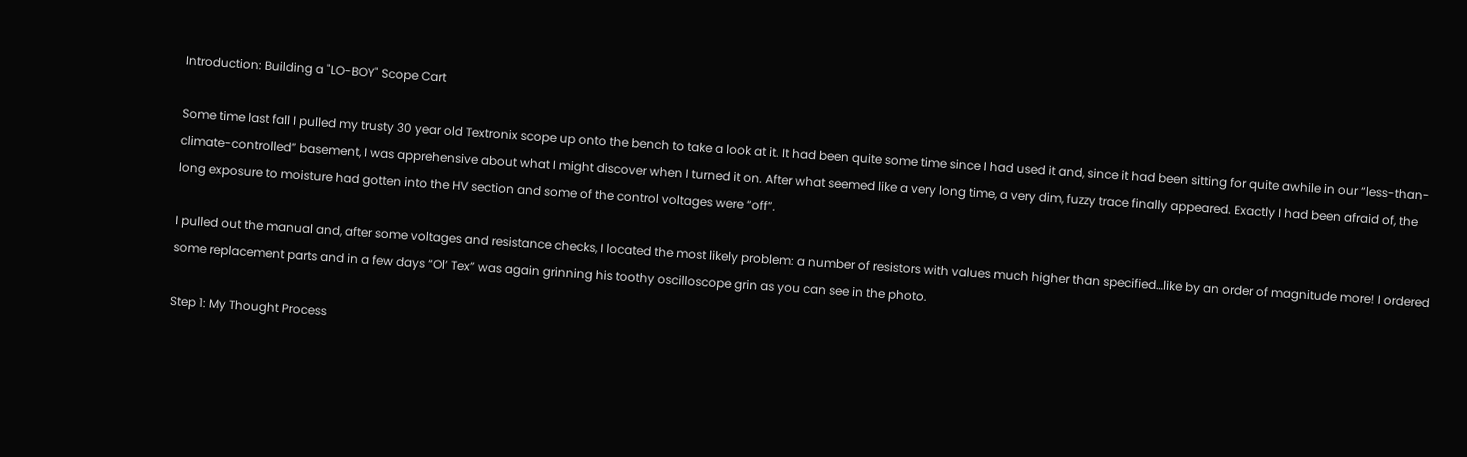Introduction: Building a "LO-BOY" Scope Cart

Some time last fall I pulled my trusty 30 year old Textronix scope up onto the bench to take a look at it. It had been quite some time since I had used it and, since it had been sitting for quite awhile in our “less-than-climate-controlled” basement, I was apprehensive about what I might discover when I turned it on. After what seemed like a very long time, a very dim, fuzzy trace finally appeared. Exactly I had been afraid of, the long exposure to moisture had gotten into the HV section and some of the control voltages were “off”.

I pulled out the manual and, after some voltages and resistance checks, I located the most likely problem: a number of resistors with values much higher than specified…like by an order of magnitude more! I ordered some replacement parts and in a few days “Ol’ Tex” was again grinning his toothy oscilloscope grin as you can see in the photo.

Step 1: My Thought Process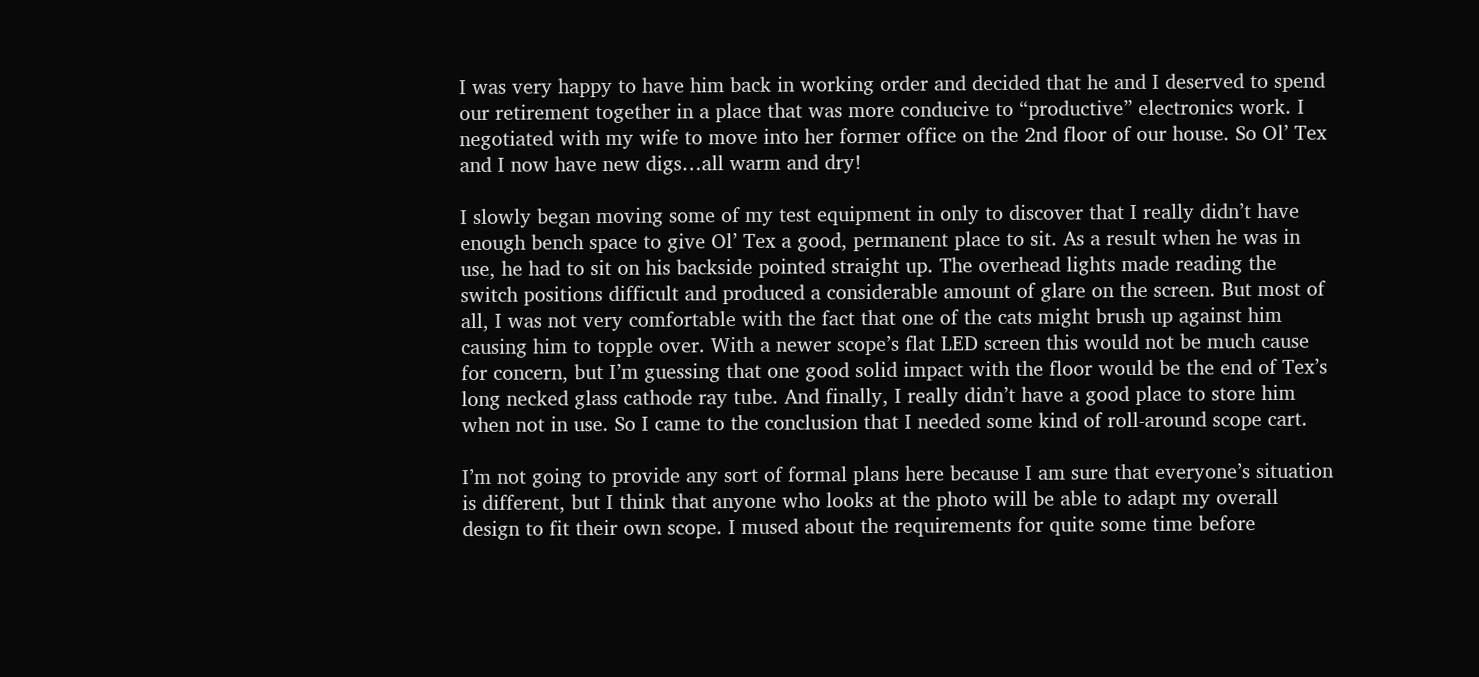I was very happy to have him back in working order and decided that he and I deserved to spend our retirement together in a place that was more conducive to “productive” electronics work. I negotiated with my wife to move into her former office on the 2nd floor of our house. So Ol’ Tex and I now have new digs…all warm and dry!

I slowly began moving some of my test equipment in only to discover that I really didn’t have enough bench space to give Ol’ Tex a good, permanent place to sit. As a result when he was in use, he had to sit on his backside pointed straight up. The overhead lights made reading the switch positions difficult and produced a considerable amount of glare on the screen. But most of all, I was not very comfortable with the fact that one of the cats might brush up against him causing him to topple over. With a newer scope’s flat LED screen this would not be much cause for concern, but I’m guessing that one good solid impact with the floor would be the end of Tex’s long necked glass cathode ray tube. And finally, I really didn’t have a good place to store him when not in use. So I came to the conclusion that I needed some kind of roll-around scope cart.

I’m not going to provide any sort of formal plans here because I am sure that everyone’s situation is different, but I think that anyone who looks at the photo will be able to adapt my overall design to fit their own scope. I mused about the requirements for quite some time before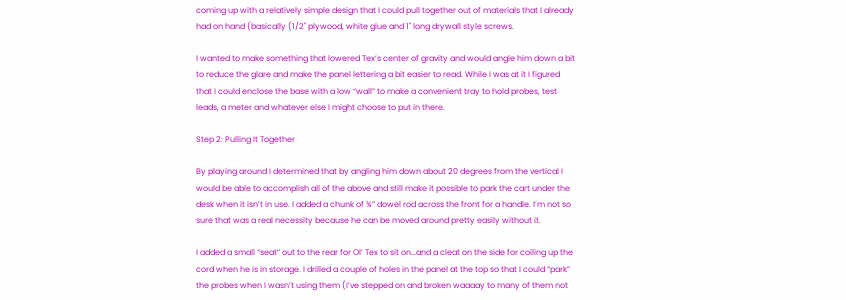coming up with a relatively simple design that I could pull together out of materials that I already had on hand (basically (1/2" plywood, white glue and 1" long drywall style screws.

I wanted to make something that lowered Tex’s center of gravity and would angle him down a bit to reduce the glare and make the panel lettering a bit easier to read. While I was at it I figured that I could enclose the base with a low “wall” to make a convenient tray to hold probes, test leads, a meter and whatever else I might choose to put in there.

Step 2: Pulling It Together

By playing around I determined that by angling him down about 20 degrees from the vertical I would be able to accomplish all of the above and still make it possible to park the cart under the desk when it isn’t in use. I added a chunk of ¾” dowel rod across the front for a handle. I’m not so sure that was a real necessity because he can be moved around pretty easily without it.

I added a small “seat” out to the rear for Ol’ Tex to sit on…and a cleat on the side for coiling up the cord when he is in storage. I drilled a couple of holes in the panel at the top so that I could “park” the probes when I wasn’t using them (I’ve stepped on and broken waaaay to many of them not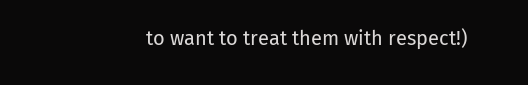to want to treat them with respect!)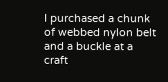I purchased a chunk of webbed nylon belt and a buckle at a craft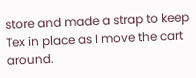store and made a strap to keep Tex in place as I move the cart around.